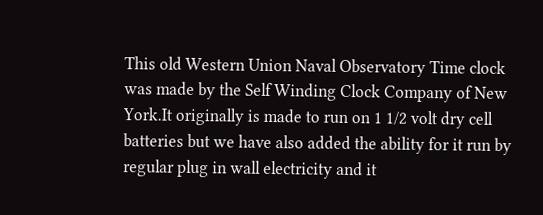This old Western Union Naval Observatory Time clock was made by the Self Winding Clock Company of New York.It originally is made to run on 1 1/2 volt dry cell batteries but we have also added the ability for it run by regular plug in wall electricity and it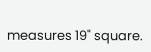measures 19" square.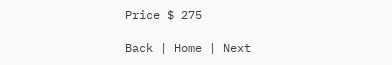Price $ 275

Back | Home | Next